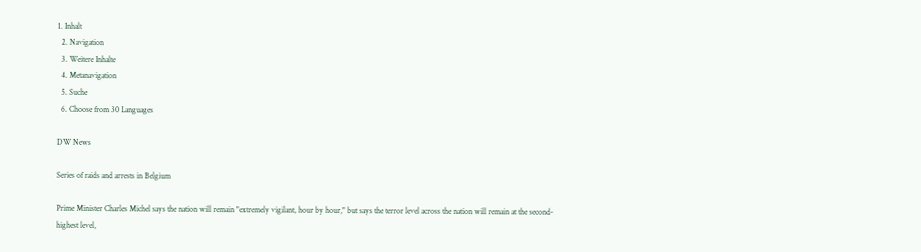1. Inhalt
  2. Navigation
  3. Weitere Inhalte
  4. Metanavigation
  5. Suche
  6. Choose from 30 Languages

DW News

Series of raids and arrests in Belgium

Prime Minister Charles Michel says the nation will remain "extremely vigilant, hour by hour," but says the terror level across the nation will remain at the second-highest level,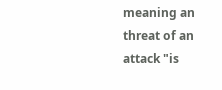meaning an threat of an attack "is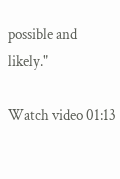possible and likely."

Watch video 01:13